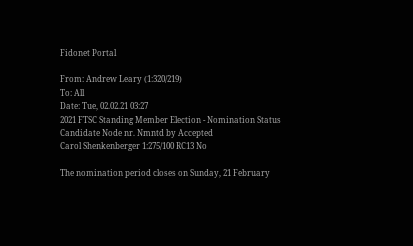Fidonet Portal

From: Andrew Leary (1:320/219)
To: All
Date: Tue, 02.02.21 03:27
2021 FTSC Standing Member Election - Nomination Status
Candidate Node nr. Nmntd by Accepted
Carol Shenkenberger 1:275/100 RC13 No

The nomination period closes on Sunday, 21 February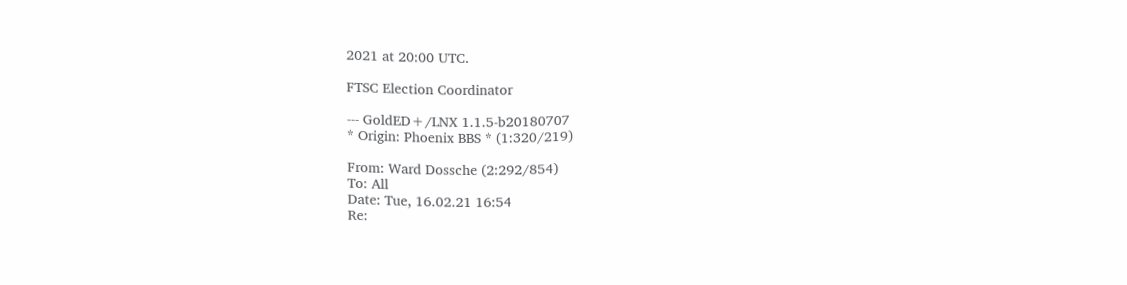2021 at 20:00 UTC.

FTSC Election Coordinator

--- GoldED+/LNX 1.1.5-b20180707
* Origin: Phoenix BBS * (1:320/219)

From: Ward Dossche (2:292/854)
To: All
Date: Tue, 16.02.21 16:54
Re: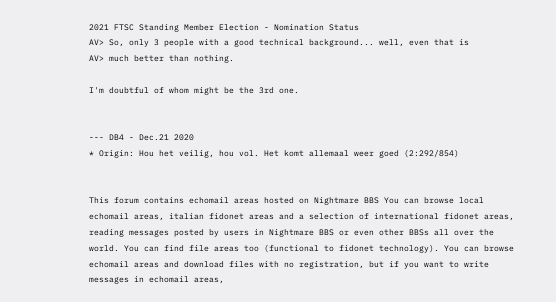2021 FTSC Standing Member Election - Nomination Status
AV> So, only 3 people with a good technical background... well, even that is
AV> much better than nothing.

I'm doubtful of whom might be the 3rd one.


--- DB4 - Dec.21 2020
* Origin: Hou het veilig, hou vol. Het komt allemaal weer goed (2:292/854)


This forum contains echomail areas hosted on Nightmare BBS You can browse local echomail areas, italian fidonet areas and a selection of international fidonet areas, reading messages posted by users in Nightmare BBS or even other BBSs all over the world. You can find file areas too (functional to fidonet technology). You can browse echomail areas and download files with no registration, but if you want to write messages in echomail areas,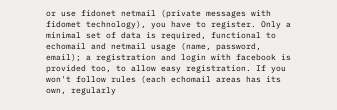or use fidonet netmail (private messages with fidomet technology), you have to register. Only a minimal set of data is required, functional to echomail and netmail usage (name, password, email); a registration and login with facebook is provided too, to allow easy registration. If you won't follow rules (each echomail areas has its own, regularly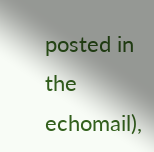posted in the echomail),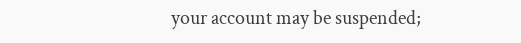your account may be suspended;